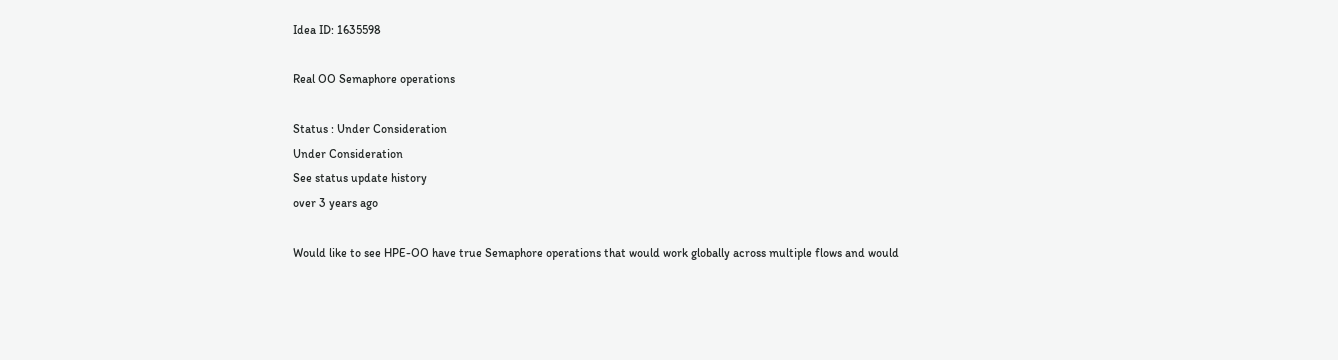Idea ID: 1635598

Real OO Semaphore operations

Status : Under Consideration
Under Consideration
See status update history
over 3 years ago

Would like to see HPE-OO have true Semaphore operations that would work globally across multiple flows and would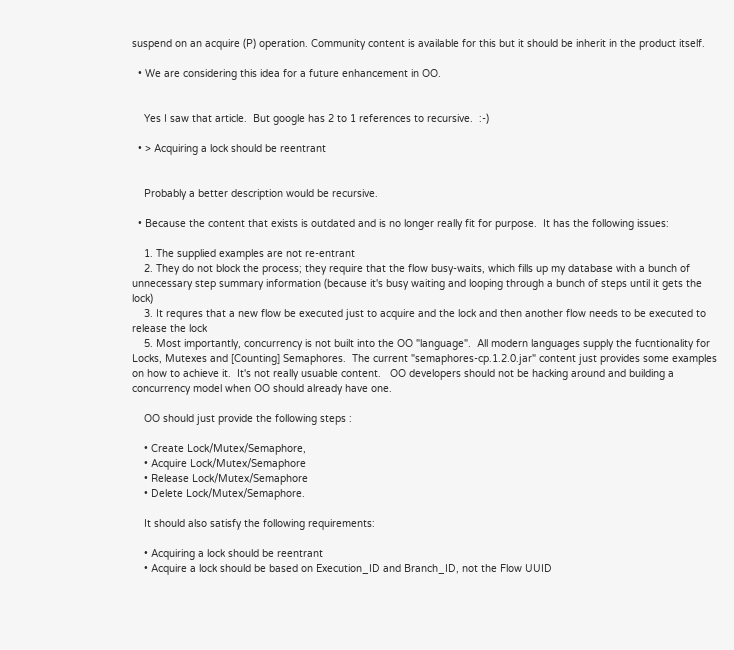suspend on an acquire (P) operation. Community content is available for this but it should be inherit in the product itself.

  • We are considering this idea for a future enhancement in OO.


    Yes I saw that article.  But google has 2 to 1 references to recursive.  :-)

  • > Acquiring a lock should be reentrant


    Probably a better description would be recursive.

  • Because the content that exists is outdated and is no longer really fit for purpose.  It has the following issues:

    1. The supplied examples are not re-entrant
    2. They do not block the process; they require that the flow busy-waits, which fills up my database with a bunch of unnecessary step summary information (because it's busy waiting and looping through a bunch of steps until it gets the lock)
    3. It requres that a new flow be executed just to acquire and the lock and then another flow needs to be executed to release the lock
    5. Most importantly, concurrency is not built into the OO "language".  All modern languages supply the fucntionality for Locks, Mutexes and [Counting] Semaphores.  The current "semaphores-cp.1.2.0.jar" content just provides some examples on how to achieve it.  It's not really usuable content.   OO developers should not be hacking around and building a concurrency model when OO should already have one.

    OO should just provide the following steps :

    • Create Lock/Mutex/Semaphore,
    • Acquire Lock/Mutex/Semaphore
    • Release Lock/Mutex/Semaphore
    • Delete Lock/Mutex/Semaphore.

    It should also satisfy the following requirements:

    • Acquiring a lock should be reentrant
    • Acquire a lock should be based on Execution_ID and Branch_ID, not the Flow UUID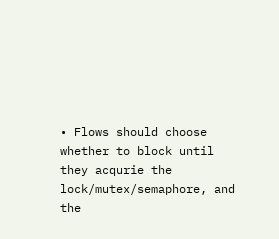• Flows should choose whether to block until they acqurie the lock/mutex/semaphore, and the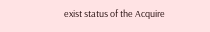exist status of the Acquire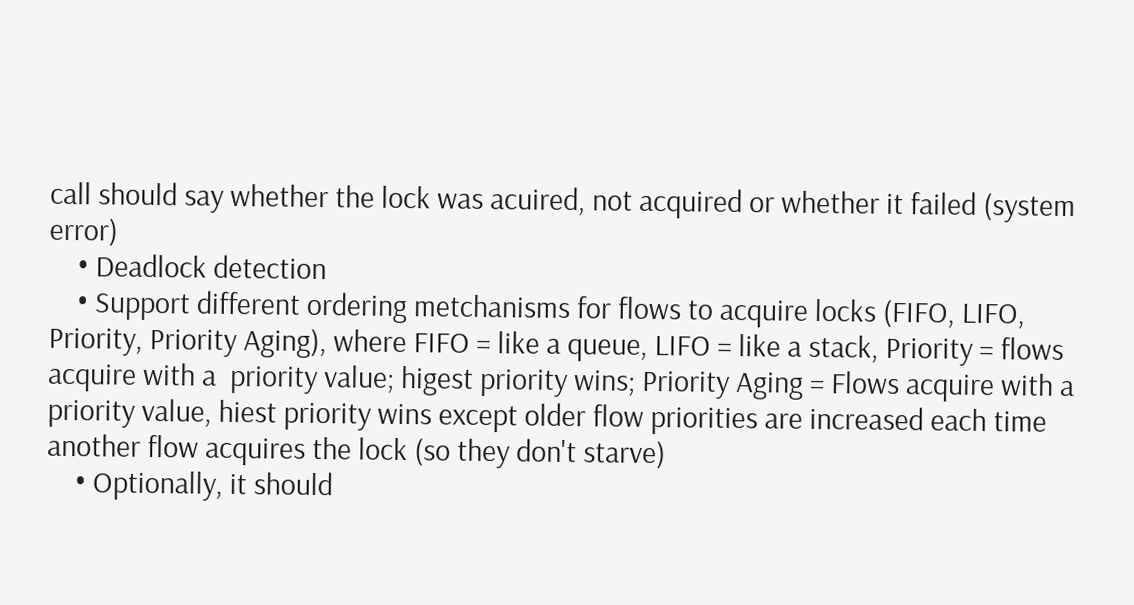call should say whether the lock was acuired, not acquired or whether it failed (system error)
    • Deadlock detection
    • Support different ordering metchanisms for flows to acquire locks (FIFO, LIFO, Priority, Priority Aging), where FIFO = like a queue, LIFO = like a stack, Priority = flows acquire with a  priority value; higest priority wins; Priority Aging = Flows acquire with a priority value, hiest priority wins except older flow priorities are increased each time another flow acquires the lock (so they don't starve)
    • Optionally, it should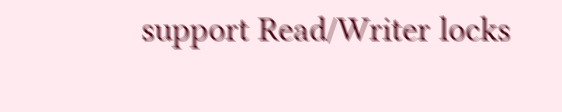support Read/Writer locks